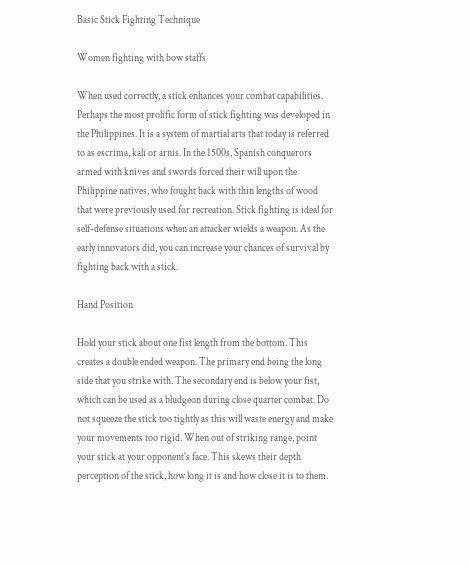Basic Stick Fighting Technique

Women fighting with bow staffs

When used correctly, a stick enhances your combat capabilities. Perhaps the most prolific form of stick fighting was developed in the Philippines. It is a system of martial arts that today is referred to as escrima, kali or arnis. In the 1500s, Spanish conquerors armed with knives and swords forced their will upon the Philippine natives, who fought back with thin lengths of wood that were previously used for recreation. Stick fighting is ideal for self-defense situations when an attacker wields a weapon. As the early innovators did, you can increase your chances of survival by fighting back with a stick.

Hand Position

Hold your stick about one fist length from the bottom. This creates a double ended weapon. The primary end being the long side that you strike with. The secondary end is below your fist, which can be used as a bludgeon during close quarter combat. Do not squeeze the stick too tightly as this will waste energy and make your movements too rigid. When out of striking range, point your stick at your opponent's face. This skews their depth perception of the stick, how long it is and how close it is to them.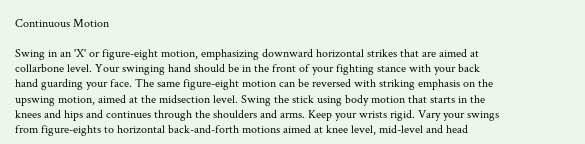Continuous Motion

Swing in an 'X' or figure-eight motion, emphasizing downward horizontal strikes that are aimed at collarbone level. Your swinging hand should be in the front of your fighting stance with your back hand guarding your face. The same figure-eight motion can be reversed with striking emphasis on the upswing motion, aimed at the midsection level. Swing the stick using body motion that starts in the knees and hips and continues through the shoulders and arms. Keep your wrists rigid. Vary your swings from figure-eights to horizontal back-and-forth motions aimed at knee level, mid-level and head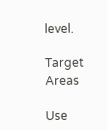level.

Target Areas

Use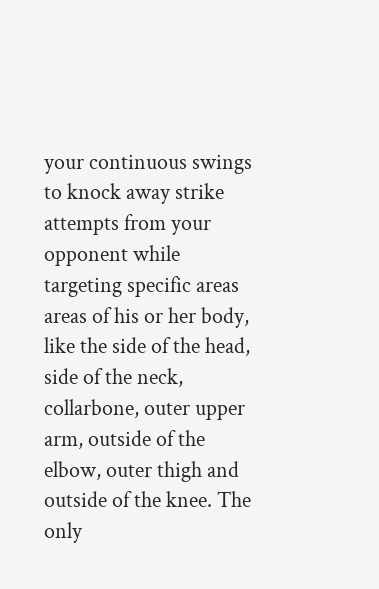your continuous swings to knock away strike attempts from your opponent while targeting specific areas areas of his or her body, like the side of the head, side of the neck, collarbone, outer upper arm, outside of the elbow, outer thigh and outside of the knee. The only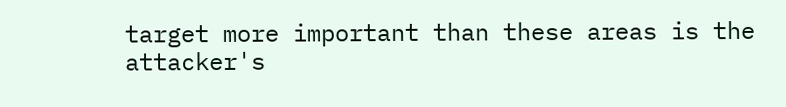target more important than these areas is the attacker's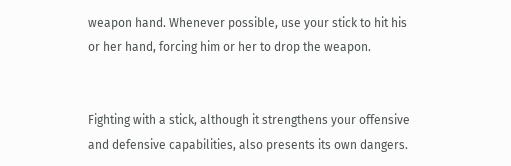weapon hand. Whenever possible, use your stick to hit his or her hand, forcing him or her to drop the weapon.


Fighting with a stick, although it strengthens your offensive and defensive capabilities, also presents its own dangers.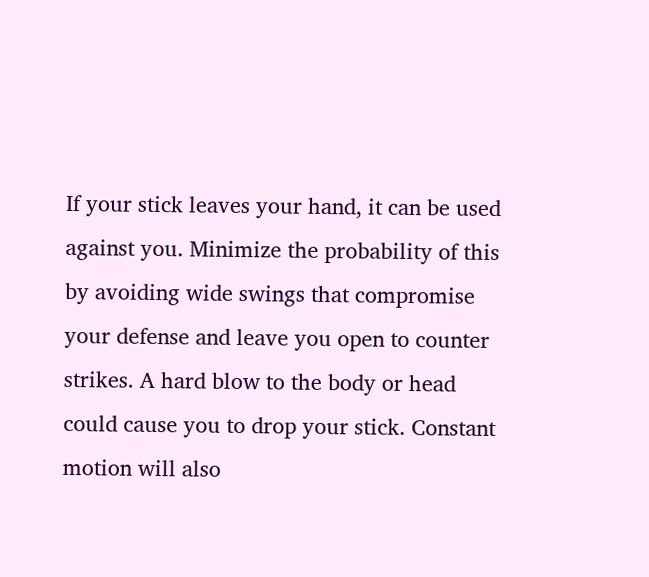If your stick leaves your hand, it can be used against you. Minimize the probability of this by avoiding wide swings that compromise your defense and leave you open to counter strikes. A hard blow to the body or head could cause you to drop your stick. Constant motion will also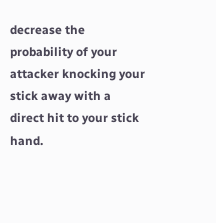decrease the probability of your attacker knocking your stick away with a direct hit to your stick hand.